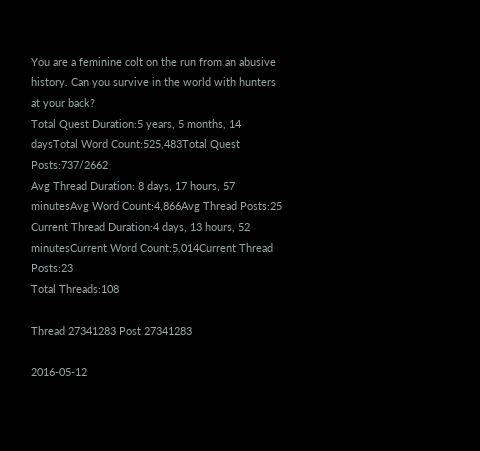You are a feminine colt on the run from an abusive history. Can you survive in the world with hunters at your back?
Total Quest Duration:5 years, 5 months, 14 daysTotal Word Count:525,483Total Quest Posts:737/2662
Avg Thread Duration: 8 days, 17 hours, 57 minutesAvg Word Count:4,866Avg Thread Posts:25
Current Thread Duration:4 days, 13 hours, 52 minutesCurrent Word Count:5,014Current Thread Posts:23
Total Threads:108

Thread 27341283 Post 27341283

2016-05-12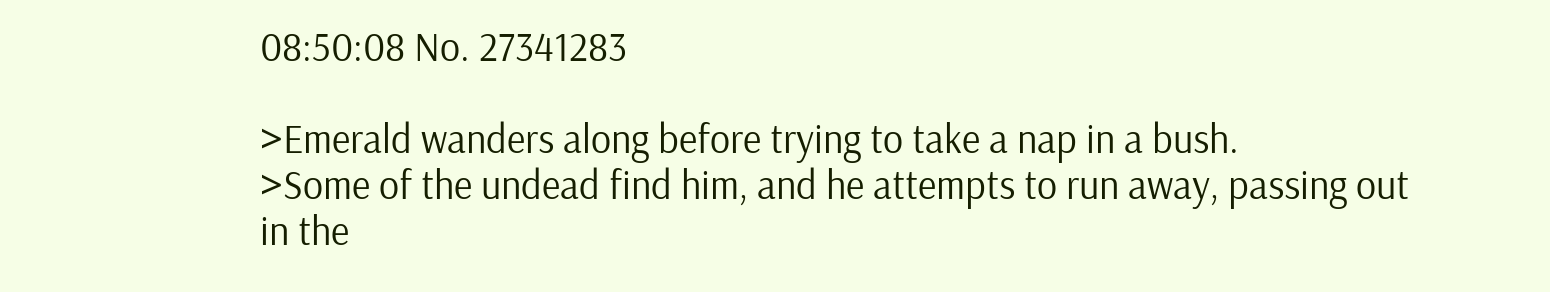08:50:08 No. 27341283

>Emerald wanders along before trying to take a nap in a bush.
>Some of the undead find him, and he attempts to run away, passing out in the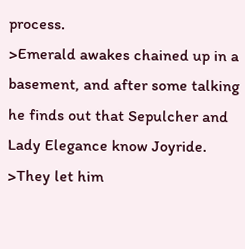process.
>Emerald awakes chained up in a basement, and after some talking he finds out that Sepulcher and Lady Elegance know Joyride.
>They let him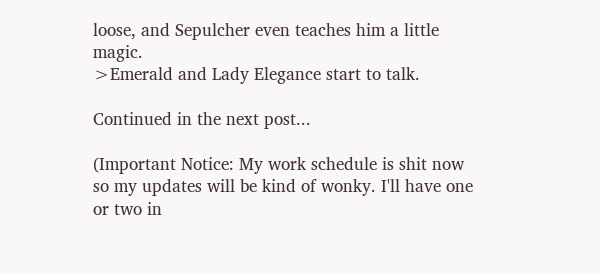loose, and Sepulcher even teaches him a little magic.
>Emerald and Lady Elegance start to talk.

Continued in the next post...

(Important Notice: My work schedule is shit now so my updates will be kind of wonky. I'll have one or two in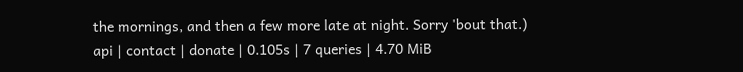the mornings, and then a few more late at night. Sorry 'bout that.)
api | contact | donate | 0.105s | 7 queries | 4.70 MiB